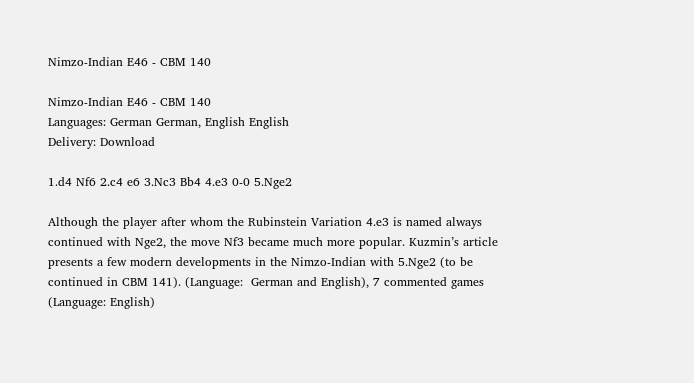Nimzo-Indian E46 - CBM 140

Nimzo-Indian E46 - CBM 140
Languages: German German, English English
Delivery: Download

1.d4 Nf6 2.c4 e6 3.Nc3 Bb4 4.e3 0-0 5.Nge2

Although the player after whom the Rubinstein Variation 4.e3 is named always continued with Nge2, the move Nf3 became much more popular. Kuzmin’s article presents a few modern developments in the Nimzo-Indian with 5.Nge2 (to be continued in CBM 141). (Language:  German and English), 7 commented games (Language: English)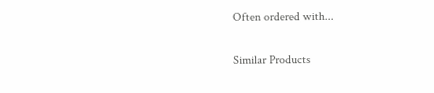Often ordered with...

Similar Products